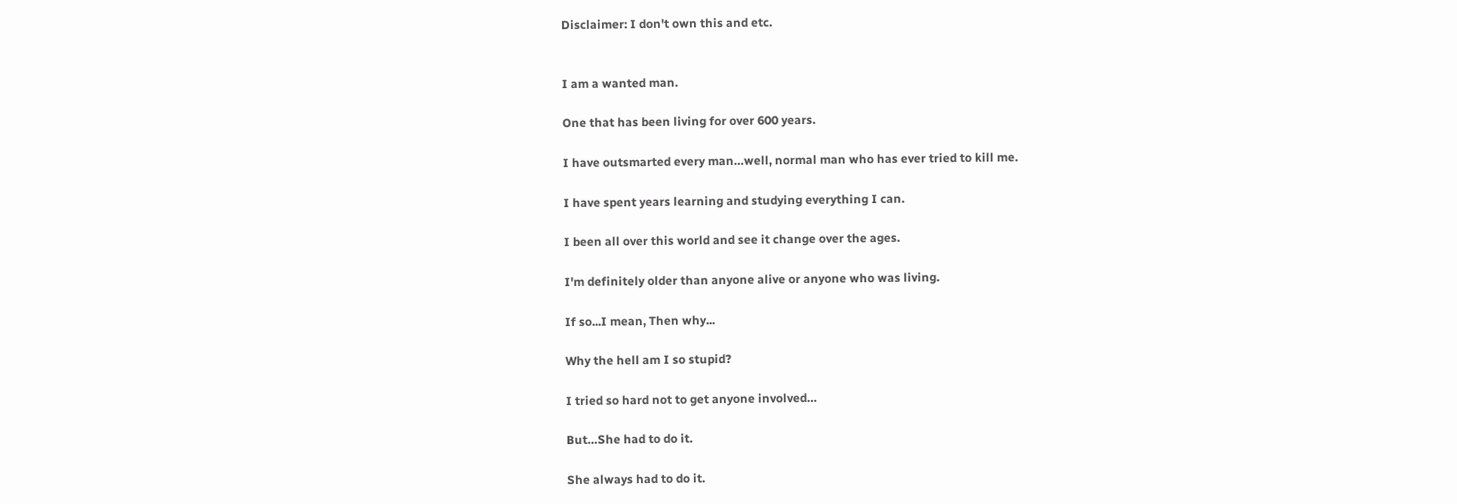Disclaimer: I don't own this and etc.


I am a wanted man.

One that has been living for over 600 years.

I have outsmarted every man…well, normal man who has ever tried to kill me.

I have spent years learning and studying everything I can.

I been all over this world and see it change over the ages.

I'm definitely older than anyone alive or anyone who was living.

If so...I mean, Then why...

Why the hell am I so stupid?

I tried so hard not to get anyone involved…

But…She had to do it.

She always had to do it.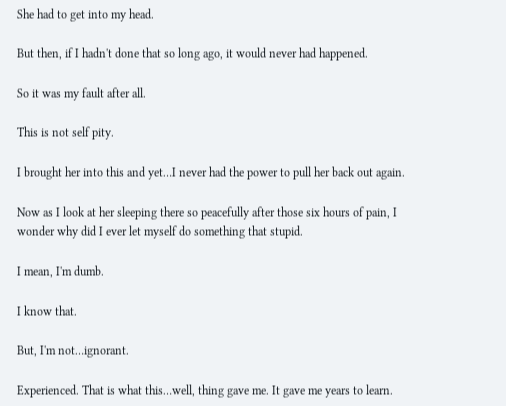She had to get into my head.

But then, if I hadn't done that so long ago, it would never had happened.

So it was my fault after all.

This is not self pity.

I brought her into this and yet…I never had the power to pull her back out again.

Now as I look at her sleeping there so peacefully after those six hours of pain, I wonder why did I ever let myself do something that stupid.

I mean, I'm dumb.

I know that.

But, I'm not…ignorant.

Experienced. That is what this…well, thing gave me. It gave me years to learn.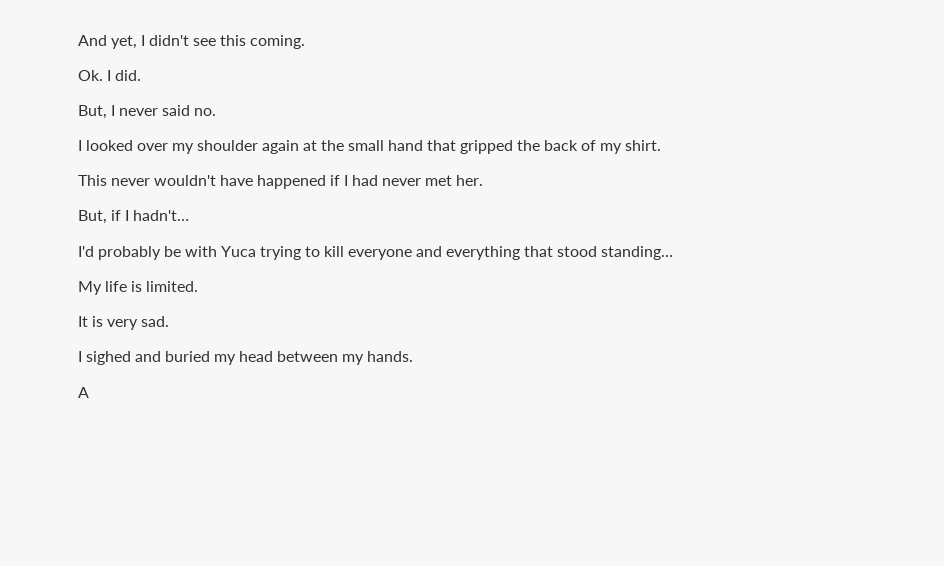And yet, I didn't see this coming.

Ok. I did.

But, I never said no.

I looked over my shoulder again at the small hand that gripped the back of my shirt.

This never wouldn't have happened if I had never met her.

But, if I hadn't…

I'd probably be with Yuca trying to kill everyone and everything that stood standing…

My life is limited.

It is very sad.

I sighed and buried my head between my hands.

A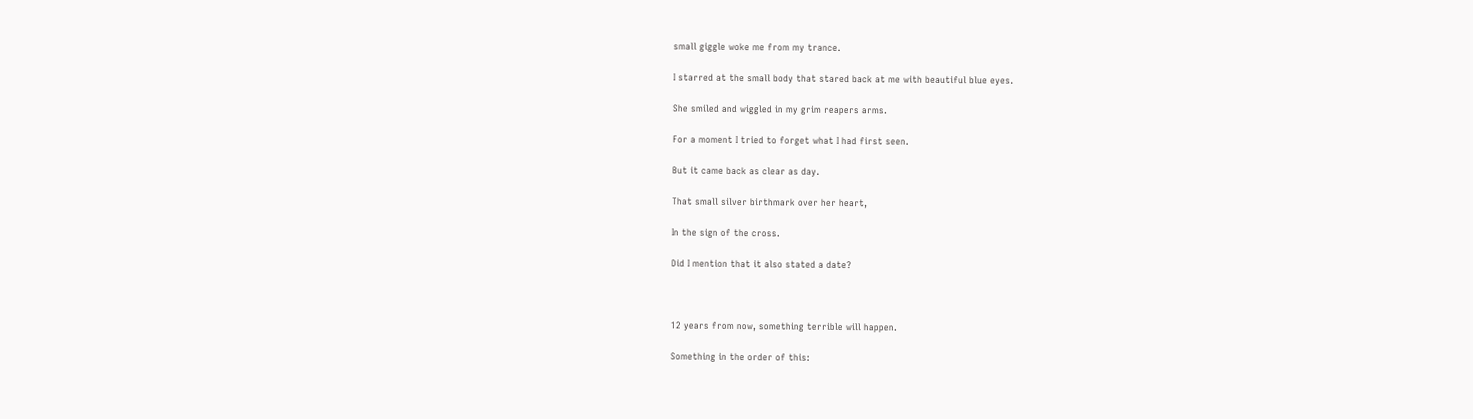small giggle woke me from my trance.

I starred at the small body that stared back at me with beautiful blue eyes.

She smiled and wiggled in my grim reapers arms.

For a moment I tried to forget what I had first seen.

But it came back as clear as day.

That small silver birthmark over her heart,

In the sign of the cross.

Did I mention that it also stated a date?



12 years from now, something terrible will happen.

Something in the order of this: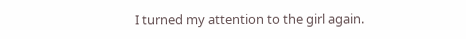I turned my attention to the girl again.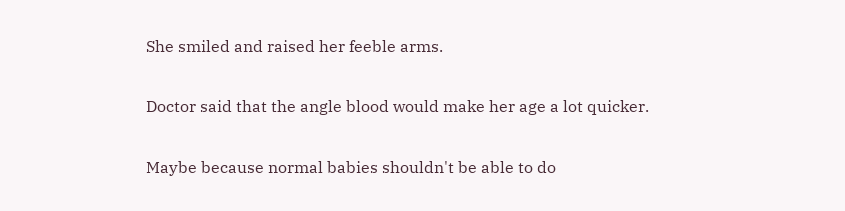She smiled and raised her feeble arms.

Doctor said that the angle blood would make her age a lot quicker.

Maybe because normal babies shouldn't be able to do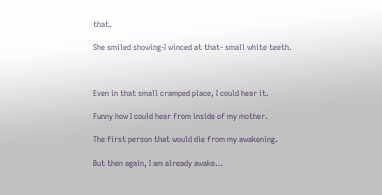that.

She smiled showing-I winced at that- small white teeth.



Even in that small cramped place, I could hear it.

Funny how I could hear from inside of my mother.

The first person that would die from my awakening.

But then again, I am already awake…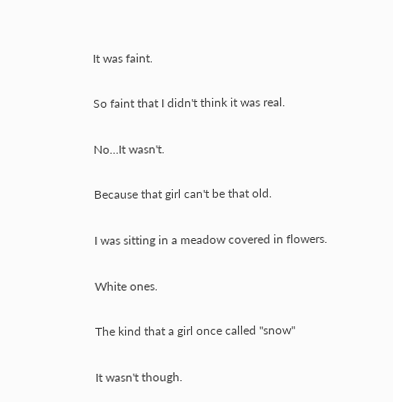It was faint.

So faint that I didn't think it was real.

No…It wasn't.

Because that girl can't be that old.

I was sitting in a meadow covered in flowers.

White ones.

The kind that a girl once called "snow"

It wasn't though.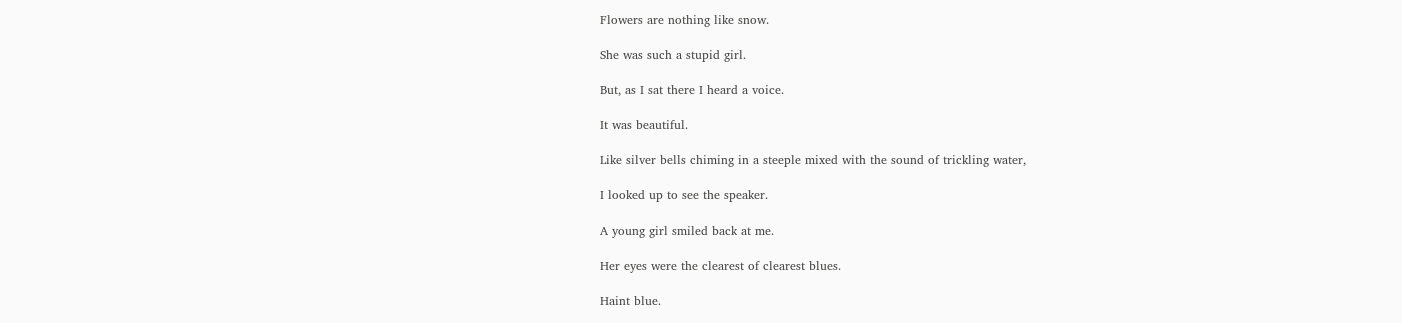Flowers are nothing like snow.

She was such a stupid girl.

But, as I sat there I heard a voice.

It was beautiful.

Like silver bells chiming in a steeple mixed with the sound of trickling water,

I looked up to see the speaker.

A young girl smiled back at me.

Her eyes were the clearest of clearest blues.

Haint blue.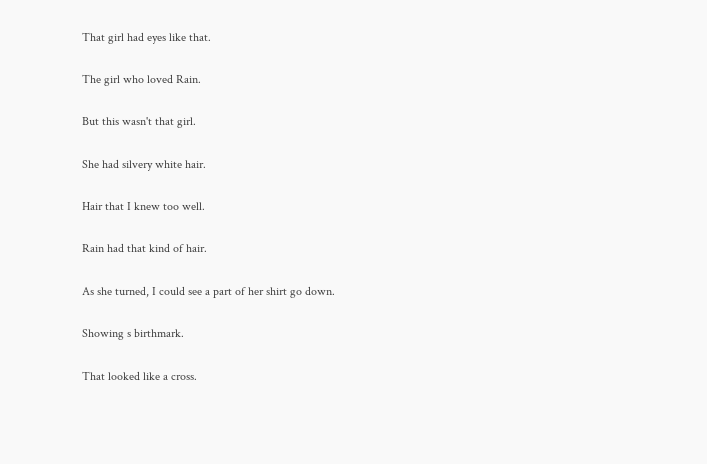That girl had eyes like that.

The girl who loved Rain.

But this wasn't that girl.

She had silvery white hair.

Hair that I knew too well.

Rain had that kind of hair.

As she turned, I could see a part of her shirt go down.

Showing s birthmark.

That looked like a cross.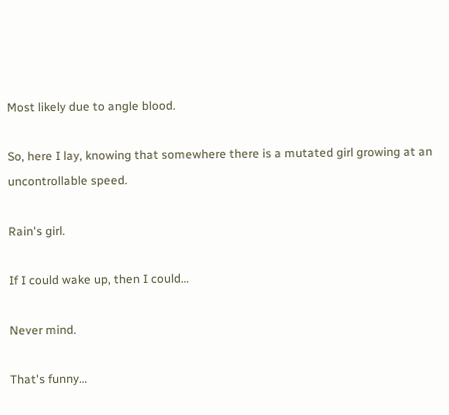Most likely due to angle blood.

So, here I lay, knowing that somewhere there is a mutated girl growing at an uncontrollable speed.

Rain's girl.

If I could wake up, then I could…

Never mind.

That's funny…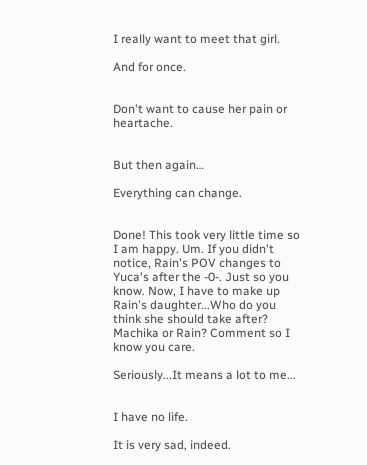I really want to meet that girl.

And for once.


Don't want to cause her pain or heartache.


But then again…

Everything can change.


Done! This took very little time so I am happy. Um. If you didn't notice, Rain's POV changes to Yuca's after the -0-. Just so you know. Now, I have to make up Rain's daughter...Who do you think she should take after? Machika or Rain? Comment so I know you care.

Seriously...It means a lot to me...


I have no life.

It is very sad, indeed.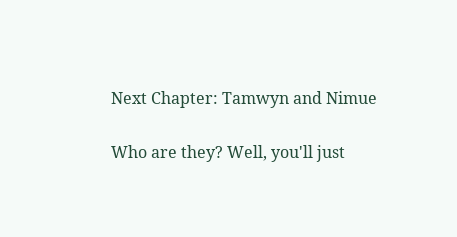Next Chapter: Tamwyn and Nimue

Who are they? Well, you'll just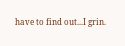have to find out...I grin.